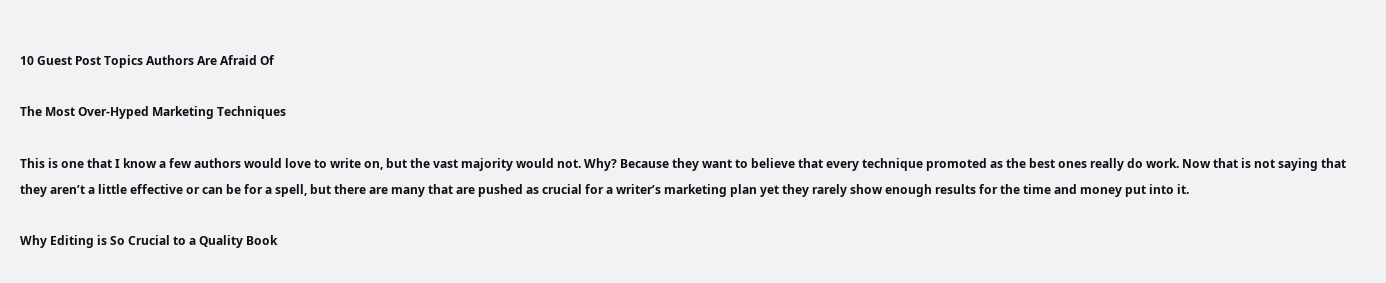10 Guest Post Topics Authors Are Afraid Of

The Most Over-Hyped Marketing Techniques

This is one that I know a few authors would love to write on, but the vast majority would not. Why? Because they want to believe that every technique promoted as the best ones really do work. Now that is not saying that they aren’t a little effective or can be for a spell, but there are many that are pushed as crucial for a writer’s marketing plan yet they rarely show enough results for the time and money put into it.

Why Editing is So Crucial to a Quality Book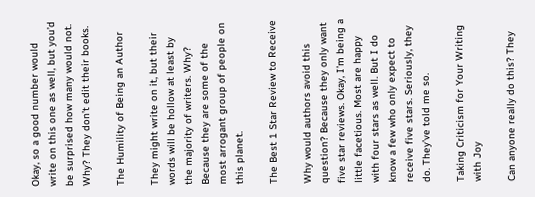Okay, so a good number would write on this one as well, but you’d be surprised how many would not. Why? They don’t edit their books.

The Humility of Being an Author

They might write on it, but their words will be hollow at least by the majority of writers. Why? Because they are some of the most arrogant group of people on this planet.

The Best 1 Star Review to Receive

Why would authors avoid this question? Because they only want five star reviews. Okay, I’m being a little facetious. Most are happy with four stars as well. But I do know a few who only expect to receive five stars. Seriously, they do. They’ve told me so.

Taking Criticism for Your Writing with Joy

Can anyone really do this? They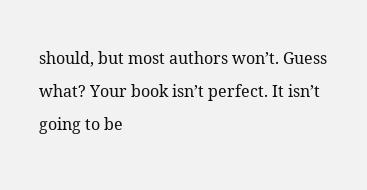should, but most authors won’t. Guess what? Your book isn’t perfect. It isn’t going to be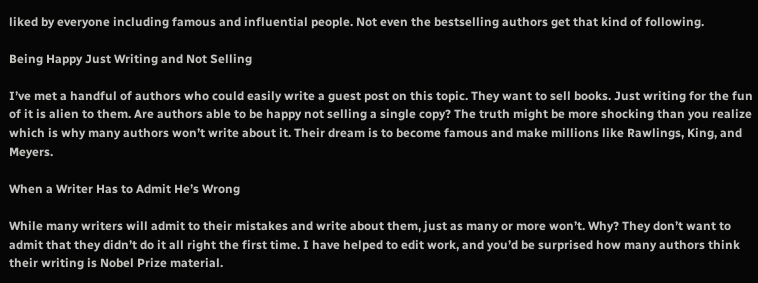liked by everyone including famous and influential people. Not even the bestselling authors get that kind of following.

Being Happy Just Writing and Not Selling

I’ve met a handful of authors who could easily write a guest post on this topic. They want to sell books. Just writing for the fun of it is alien to them. Are authors able to be happy not selling a single copy? The truth might be more shocking than you realize which is why many authors won’t write about it. Their dream is to become famous and make millions like Rawlings, King, and Meyers.

When a Writer Has to Admit He’s Wrong

While many writers will admit to their mistakes and write about them, just as many or more won’t. Why? They don’t want to admit that they didn’t do it all right the first time. I have helped to edit work, and you’d be surprised how many authors think their writing is Nobel Prize material.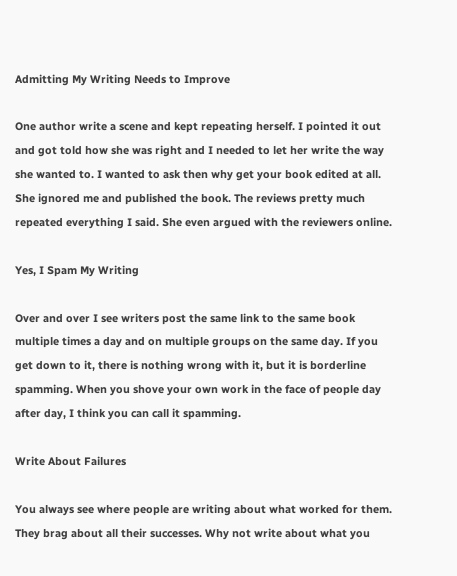Admitting My Writing Needs to Improve

One author write a scene and kept repeating herself. I pointed it out and got told how she was right and I needed to let her write the way she wanted to. I wanted to ask then why get your book edited at all. She ignored me and published the book. The reviews pretty much repeated everything I said. She even argued with the reviewers online.

Yes, I Spam My Writing

Over and over I see writers post the same link to the same book multiple times a day and on multiple groups on the same day. If you get down to it, there is nothing wrong with it, but it is borderline spamming. When you shove your own work in the face of people day after day, I think you can call it spamming.

Write About Failures

You always see where people are writing about what worked for them. They brag about all their successes. Why not write about what you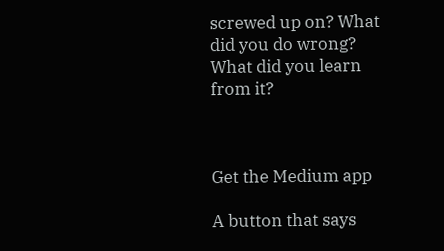screwed up on? What did you do wrong? What did you learn from it?



Get the Medium app

A button that says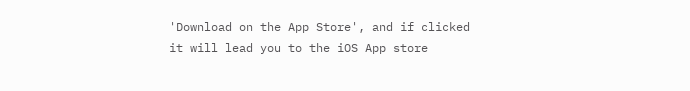'Download on the App Store', and if clicked it will lead you to the iOS App store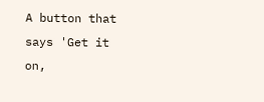A button that says 'Get it on,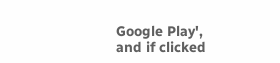Google Play', and if clicked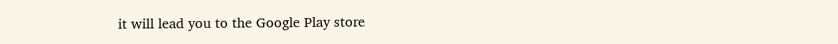it will lead you to the Google Play store